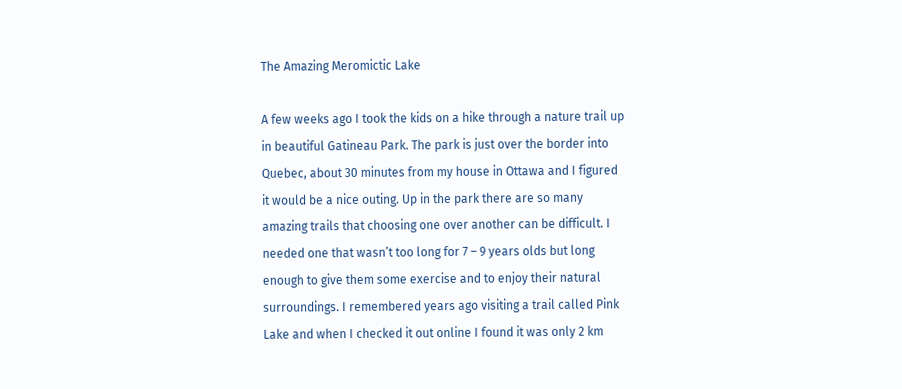The Amazing Meromictic Lake

A few weeks ago I took the kids on a hike through a nature trail up in beautiful Gatineau Park. The park is just over the border into Quebec, about 30 minutes from my house in Ottawa and I figured it would be a nice outing. Up in the park there are so many amazing trails that choosing one over another can be difficult. I needed one that wasn’t too long for 7 – 9 years olds but long enough to give them some exercise and to enjoy their natural surroundings. I remembered years ago visiting a trail called Pink Lake and when I checked it out online I found it was only 2 km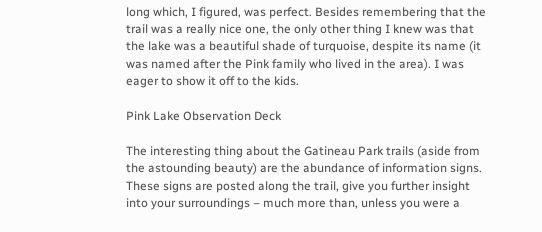long which, I figured, was perfect. Besides remembering that the trail was a really nice one, the only other thing I knew was that the lake was a beautiful shade of turquoise, despite its name (it was named after the Pink family who lived in the area). I was eager to show it off to the kids.

Pink Lake Observation Deck

The interesting thing about the Gatineau Park trails (aside from the astounding beauty) are the abundance of information signs. These signs are posted along the trail, give you further insight into your surroundings – much more than, unless you were a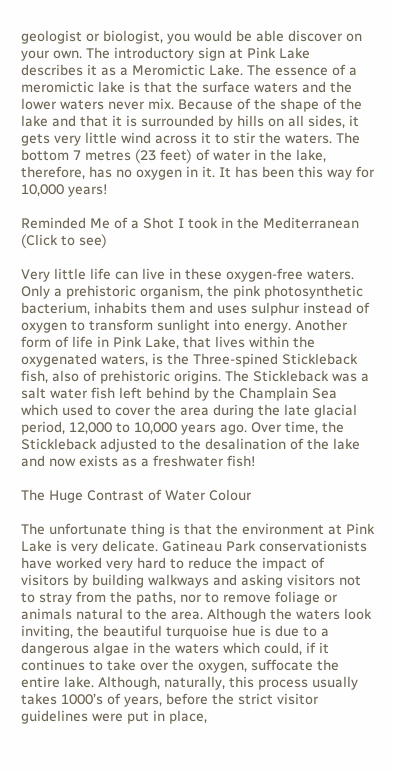geologist or biologist, you would be able discover on your own. The introductory sign at Pink Lake describes it as a Meromictic Lake. The essence of a meromictic lake is that the surface waters and the lower waters never mix. Because of the shape of the lake and that it is surrounded by hills on all sides, it gets very little wind across it to stir the waters. The bottom 7 metres (23 feet) of water in the lake, therefore, has no oxygen in it. It has been this way for 10,000 years!

Reminded Me of a Shot I took in the Mediterranean (Click to see)

Very little life can live in these oxygen-free waters. Only a prehistoric organism, the pink photosynthetic bacterium, inhabits them and uses sulphur instead of oxygen to transform sunlight into energy. Another form of life in Pink Lake, that lives within the oxygenated waters, is the Three-spined Stickleback fish, also of prehistoric origins. The Stickleback was a salt water fish left behind by the Champlain Sea which used to cover the area during the late glacial period, 12,000 to 10,000 years ago. Over time, the Stickleback adjusted to the desalination of the lake and now exists as a freshwater fish!

The Huge Contrast of Water Colour

The unfortunate thing is that the environment at Pink Lake is very delicate. Gatineau Park conservationists have worked very hard to reduce the impact of visitors by building walkways and asking visitors not to stray from the paths, nor to remove foliage or animals natural to the area. Although the waters look inviting, the beautiful turquoise hue is due to a dangerous algae in the waters which could, if it continues to take over the oxygen, suffocate the entire lake. Although, naturally, this process usually takes 1000’s of years, before the strict visitor guidelines were put in place,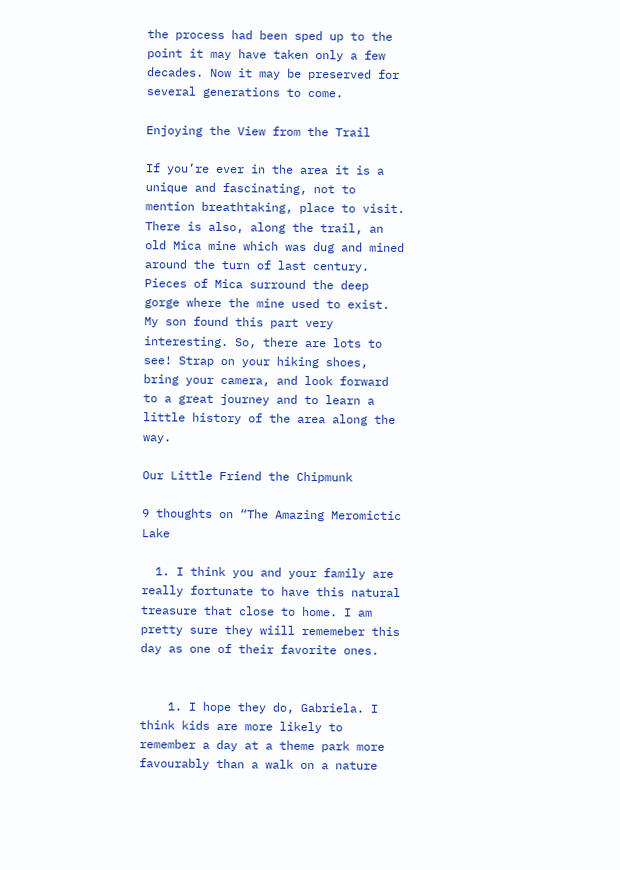the process had been sped up to the point it may have taken only a few decades. Now it may be preserved for several generations to come.

Enjoying the View from the Trail

If you’re ever in the area it is a unique and fascinating, not to mention breathtaking, place to visit. There is also, along the trail, an old Mica mine which was dug and mined around the turn of last century. Pieces of Mica surround the deep gorge where the mine used to exist. My son found this part very interesting. So, there are lots to see! Strap on your hiking shoes, bring your camera, and look forward to a great journey and to learn a little history of the area along the way.

Our Little Friend the Chipmunk

9 thoughts on “The Amazing Meromictic Lake

  1. I think you and your family are really fortunate to have this natural treasure that close to home. I am pretty sure they wiill rememeber this day as one of their favorite ones.


    1. I hope they do, Gabriela. I think kids are more likely to remember a day at a theme park more favourably than a walk on a nature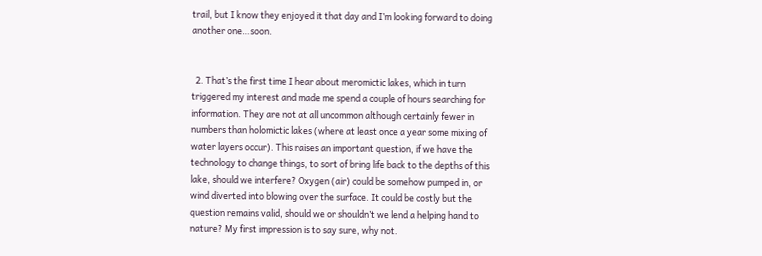trail, but I know they enjoyed it that day and I’m looking forward to doing another one…soon.


  2. That’s the first time I hear about meromictic lakes, which in turn triggered my interest and made me spend a couple of hours searching for information. They are not at all uncommon although certainly fewer in numbers than holomictic lakes (where at least once a year some mixing of water layers occur). This raises an important question, if we have the technology to change things, to sort of bring life back to the depths of this lake, should we interfere? Oxygen (air) could be somehow pumped in, or wind diverted into blowing over the surface. It could be costly but the question remains valid, should we or shouldn’t we lend a helping hand to nature? My first impression is to say sure, why not.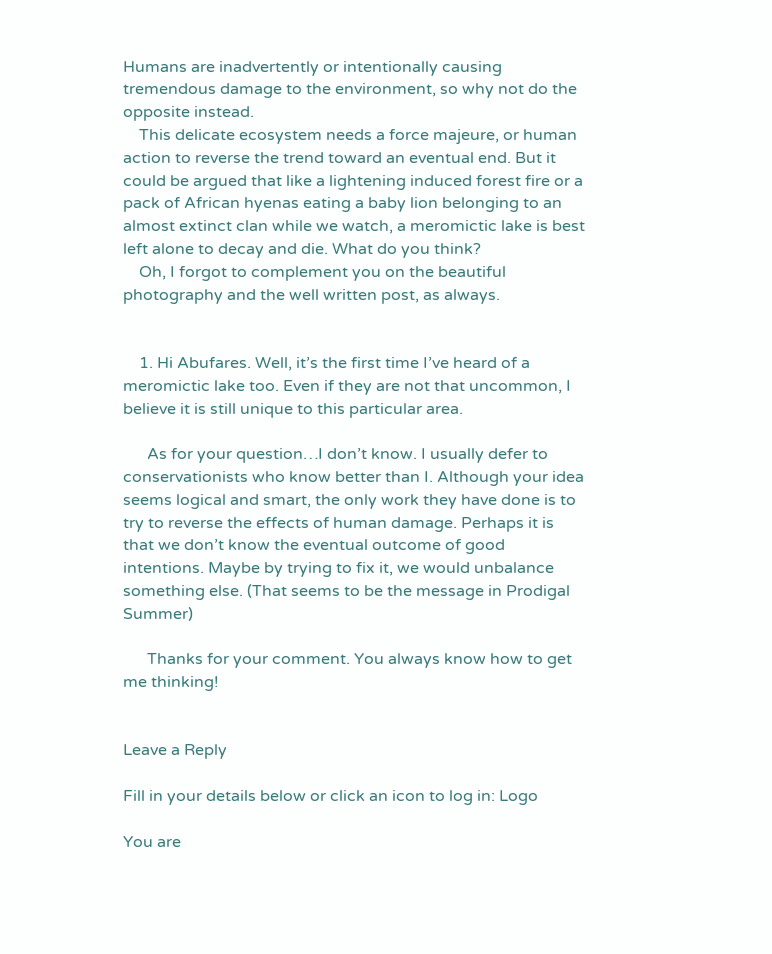Humans are inadvertently or intentionally causing tremendous damage to the environment, so why not do the opposite instead.
    This delicate ecosystem needs a force majeure, or human action to reverse the trend toward an eventual end. But it could be argued that like a lightening induced forest fire or a pack of African hyenas eating a baby lion belonging to an almost extinct clan while we watch, a meromictic lake is best left alone to decay and die. What do you think?
    Oh, I forgot to complement you on the beautiful photography and the well written post, as always.


    1. Hi Abufares. Well, it’s the first time I’ve heard of a meromictic lake too. Even if they are not that uncommon, I believe it is still unique to this particular area.

      As for your question…I don’t know. I usually defer to conservationists who know better than I. Although your idea seems logical and smart, the only work they have done is to try to reverse the effects of human damage. Perhaps it is that we don’t know the eventual outcome of good intentions. Maybe by trying to fix it, we would unbalance something else. (That seems to be the message in Prodigal Summer)

      Thanks for your comment. You always know how to get me thinking!


Leave a Reply

Fill in your details below or click an icon to log in: Logo

You are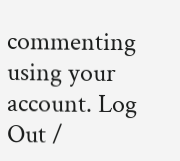commenting using your account. Log Out /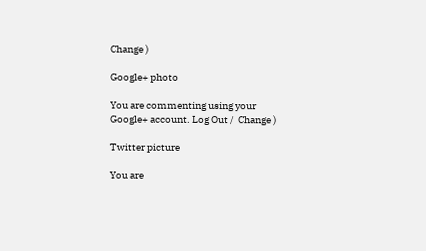Change )

Google+ photo

You are commenting using your Google+ account. Log Out /  Change )

Twitter picture

You are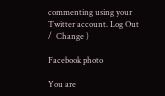commenting using your Twitter account. Log Out /  Change )

Facebook photo

You are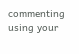commenting using your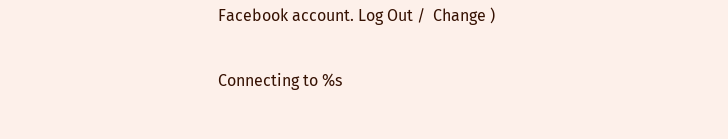Facebook account. Log Out /  Change )

Connecting to %s